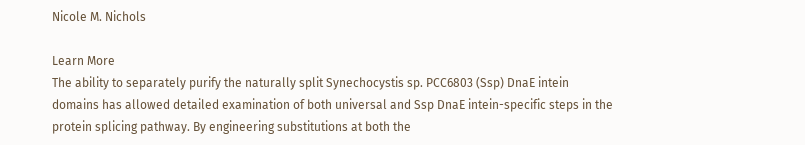Nicole M. Nichols

Learn More
The ability to separately purify the naturally split Synechocystis sp. PCC6803 (Ssp) DnaE intein domains has allowed detailed examination of both universal and Ssp DnaE intein-specific steps in the protein splicing pathway. By engineering substitutions at both the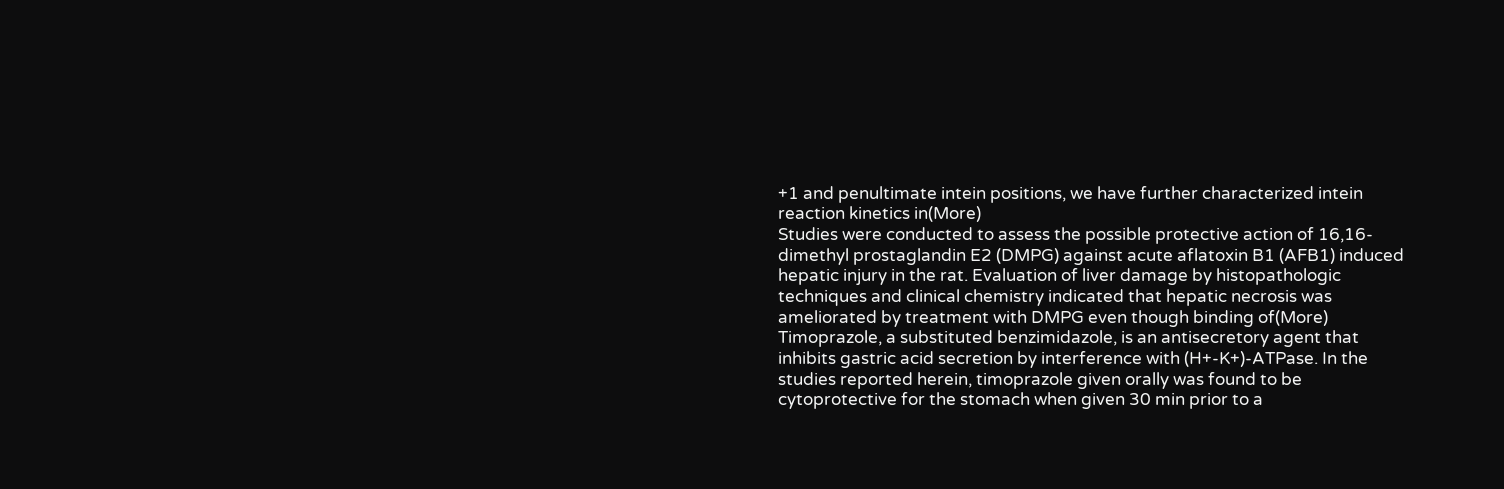+1 and penultimate intein positions, we have further characterized intein reaction kinetics in(More)
Studies were conducted to assess the possible protective action of 16,16-dimethyl prostaglandin E2 (DMPG) against acute aflatoxin B1 (AFB1) induced hepatic injury in the rat. Evaluation of liver damage by histopathologic techniques and clinical chemistry indicated that hepatic necrosis was ameliorated by treatment with DMPG even though binding of(More)
Timoprazole, a substituted benzimidazole, is an antisecretory agent that inhibits gastric acid secretion by interference with (H+-K+)-ATPase. In the studies reported herein, timoprazole given orally was found to be cytoprotective for the stomach when given 30 min prior to a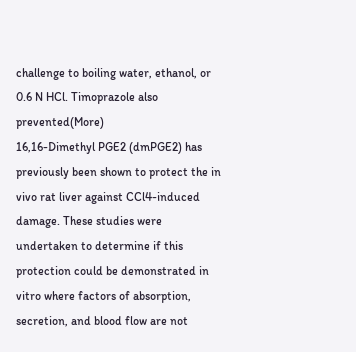challenge to boiling water, ethanol, or 0.6 N HCl. Timoprazole also prevented(More)
16,16-Dimethyl PGE2 (dmPGE2) has previously been shown to protect the in vivo rat liver against CCl4-induced damage. These studies were undertaken to determine if this protection could be demonstrated in vitro where factors of absorption, secretion, and blood flow are not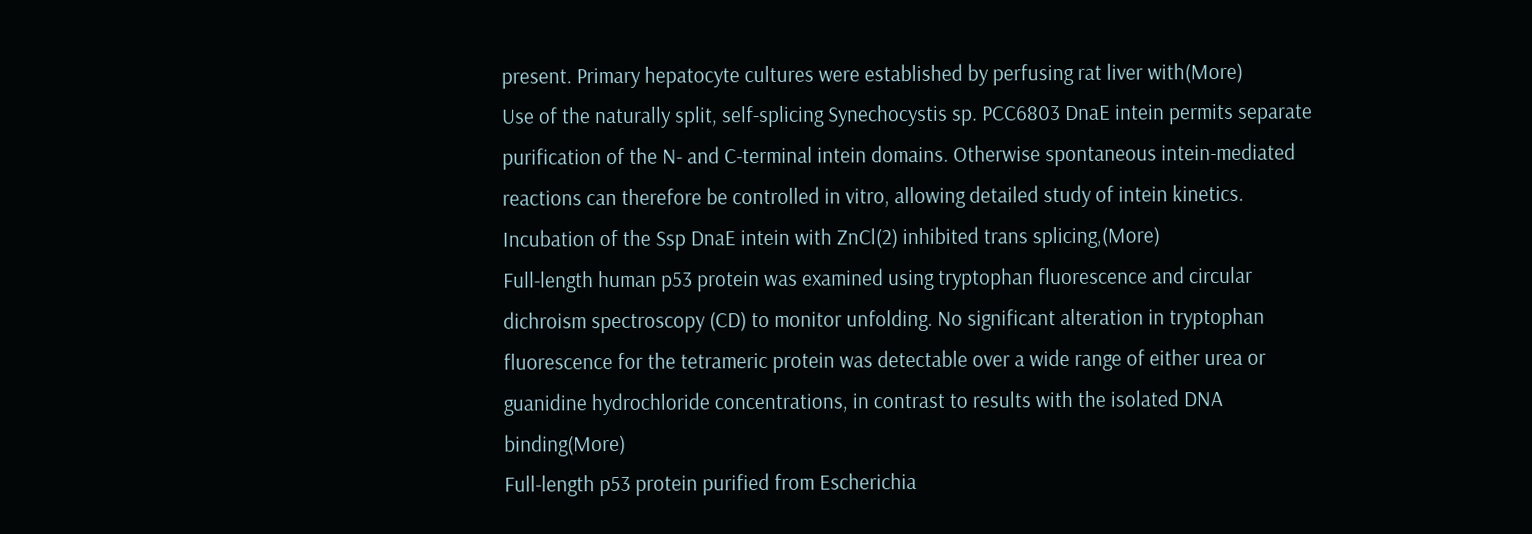present. Primary hepatocyte cultures were established by perfusing rat liver with(More)
Use of the naturally split, self-splicing Synechocystis sp. PCC6803 DnaE intein permits separate purification of the N- and C-terminal intein domains. Otherwise spontaneous intein-mediated reactions can therefore be controlled in vitro, allowing detailed study of intein kinetics. Incubation of the Ssp DnaE intein with ZnCl(2) inhibited trans splicing,(More)
Full-length human p53 protein was examined using tryptophan fluorescence and circular dichroism spectroscopy (CD) to monitor unfolding. No significant alteration in tryptophan fluorescence for the tetrameric protein was detectable over a wide range of either urea or guanidine hydrochloride concentrations, in contrast to results with the isolated DNA binding(More)
Full-length p53 protein purified from Escherichia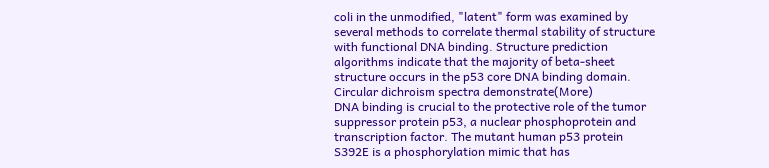coli in the unmodified, "latent" form was examined by several methods to correlate thermal stability of structure with functional DNA binding. Structure prediction algorithms indicate that the majority of beta-sheet structure occurs in the p53 core DNA binding domain. Circular dichroism spectra demonstrate(More)
DNA binding is crucial to the protective role of the tumor suppressor protein p53, a nuclear phosphoprotein and transcription factor. The mutant human p53 protein S392E is a phosphorylation mimic that has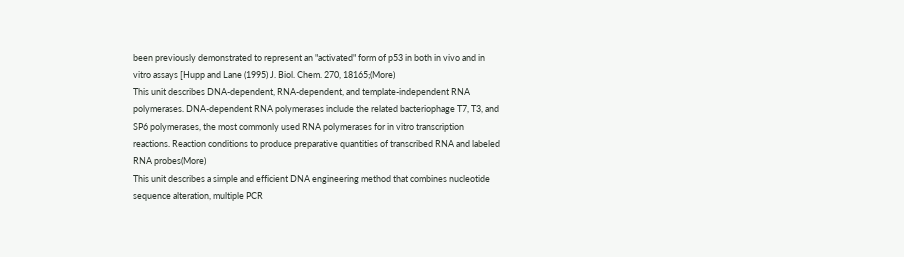been previously demonstrated to represent an "activated" form of p53 in both in vivo and in vitro assays [Hupp and Lane (1995) J. Biol. Chem. 270, 18165;(More)
This unit describes DNA-dependent, RNA-dependent, and template-independent RNA polymerases. DNA-dependent RNA polymerases include the related bacteriophage T7, T3, and SP6 polymerases, the most commonly used RNA polymerases for in vitro transcription reactions. Reaction conditions to produce preparative quantities of transcribed RNA and labeled RNA probes(More)
This unit describes a simple and efficient DNA engineering method that combines nucleotide sequence alteration, multiple PCR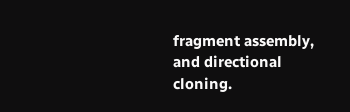fragment assembly, and directional cloning.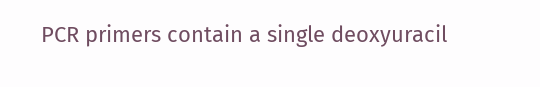PCR primers contain a single deoxyuracil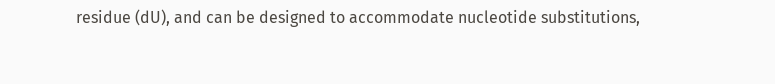residue (dU), and can be designed to accommodate nucleotide substitutions,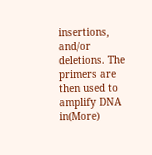insertions, and/or deletions. The primers are then used to amplify DNA in(More)